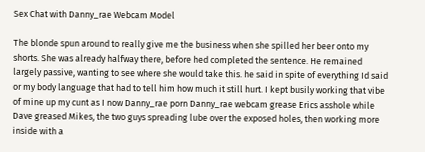Sex Chat with Danny_rae Webcam Model

The blonde spun around to really give me the business when she spilled her beer onto my shorts. She was already halfway there, before hed completed the sentence. He remained largely passive, wanting to see where she would take this. he said in spite of everything Id said or my body language that had to tell him how much it still hurt. I kept busily working that vibe of mine up my cunt as I now Danny_rae porn Danny_rae webcam grease Erics asshole while Dave greased Mikes, the two guys spreading lube over the exposed holes, then working more inside with a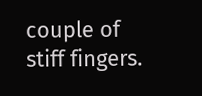couple of stiff fingers.